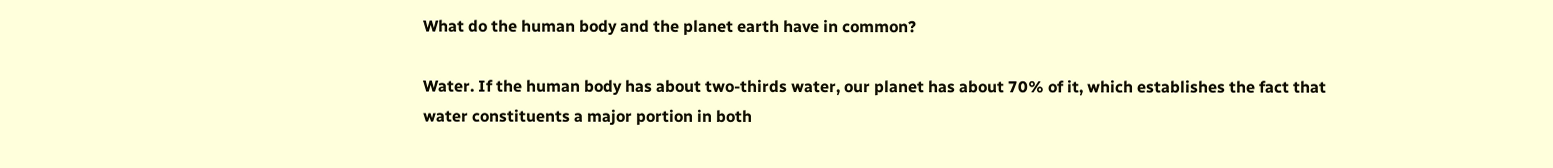What do the human body and the planet earth have in common?

Water. If the human body has about two-thirds water, our planet has about 70% of it, which establishes the fact that water constituents a major portion in both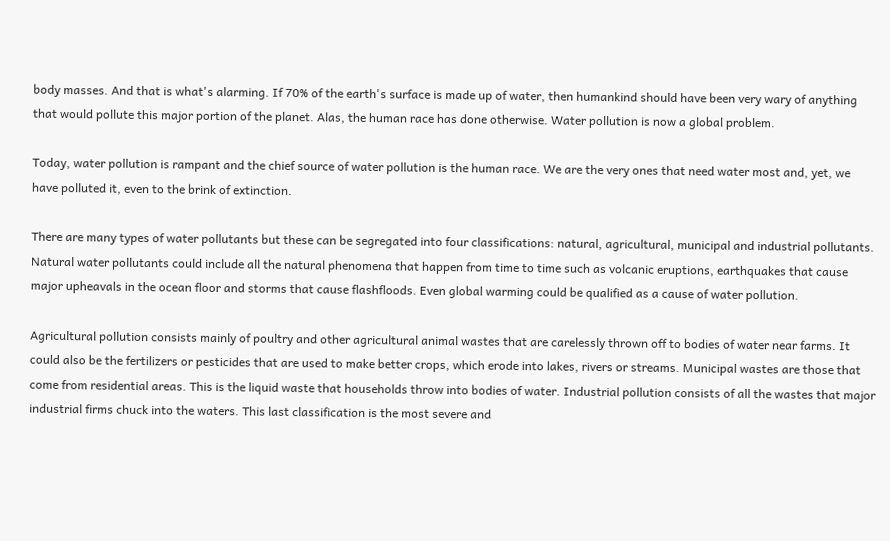body masses. And that is what's alarming. If 70% of the earth's surface is made up of water, then humankind should have been very wary of anything that would pollute this major portion of the planet. Alas, the human race has done otherwise. Water pollution is now a global problem.

Today, water pollution is rampant and the chief source of water pollution is the human race. We are the very ones that need water most and, yet, we have polluted it, even to the brink of extinction.

There are many types of water pollutants but these can be segregated into four classifications: natural, agricultural, municipal and industrial pollutants. Natural water pollutants could include all the natural phenomena that happen from time to time such as volcanic eruptions, earthquakes that cause major upheavals in the ocean floor and storms that cause flashfloods. Even global warming could be qualified as a cause of water pollution.

Agricultural pollution consists mainly of poultry and other agricultural animal wastes that are carelessly thrown off to bodies of water near farms. It could also be the fertilizers or pesticides that are used to make better crops, which erode into lakes, rivers or streams. Municipal wastes are those that come from residential areas. This is the liquid waste that households throw into bodies of water. Industrial pollution consists of all the wastes that major industrial firms chuck into the waters. This last classification is the most severe and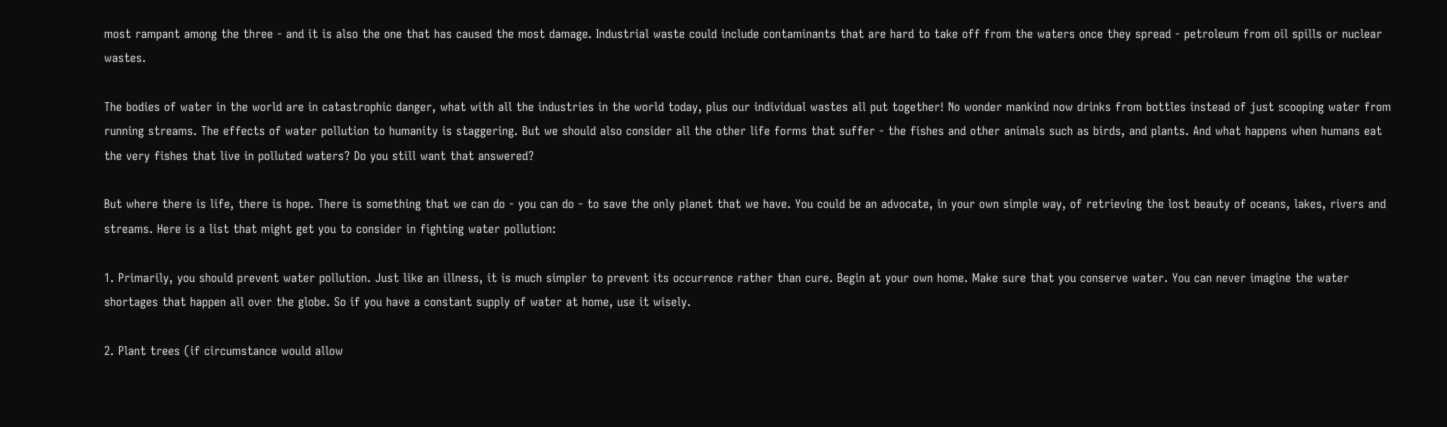most rampant among the three - and it is also the one that has caused the most damage. Industrial waste could include contaminants that are hard to take off from the waters once they spread - petroleum from oil spills or nuclear wastes.

The bodies of water in the world are in catastrophic danger, what with all the industries in the world today, plus our individual wastes all put together! No wonder mankind now drinks from bottles instead of just scooping water from running streams. The effects of water pollution to humanity is staggering. But we should also consider all the other life forms that suffer - the fishes and other animals such as birds, and plants. And what happens when humans eat the very fishes that live in polluted waters? Do you still want that answered?

But where there is life, there is hope. There is something that we can do - you can do - to save the only planet that we have. You could be an advocate, in your own simple way, of retrieving the lost beauty of oceans, lakes, rivers and streams. Here is a list that might get you to consider in fighting water pollution:

1. Primarily, you should prevent water pollution. Just like an illness, it is much simpler to prevent its occurrence rather than cure. Begin at your own home. Make sure that you conserve water. You can never imagine the water shortages that happen all over the globe. So if you have a constant supply of water at home, use it wisely.

2. Plant trees (if circumstance would allow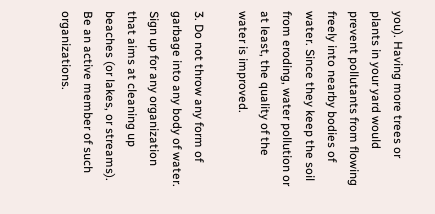you). Having more trees or plants in your yard would prevent pollutants from flowing freely into nearby bodies of water. Since they keep the soil from eroding, water pollution or at least, the quality of the water is improved.

3. Do not throw any form of garbage into any body of water. Sign up for any organization that aims at cleaning up beaches (or lakes, or streams). Be an active member of such organizations.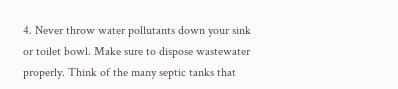4. Never throw water pollutants down your sink or toilet bowl. Make sure to dispose wastewater properly. Think of the many septic tanks that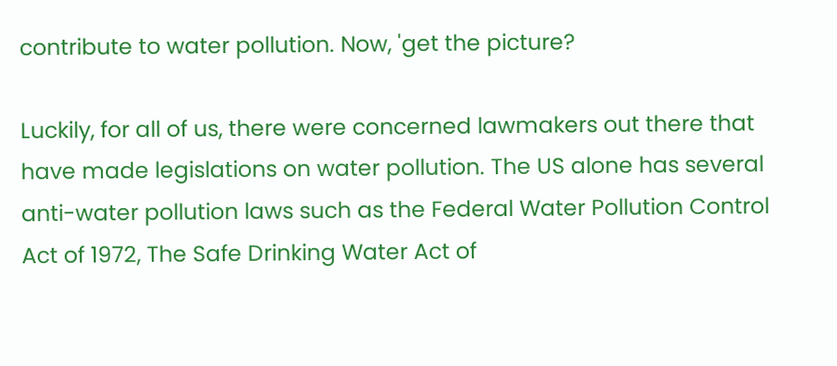contribute to water pollution. Now, 'get the picture?

Luckily, for all of us, there were concerned lawmakers out there that have made legislations on water pollution. The US alone has several anti-water pollution laws such as the Federal Water Pollution Control Act of 1972, The Safe Drinking Water Act of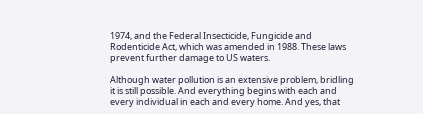1974, and the Federal Insecticide, Fungicide and Rodenticide Act, which was amended in 1988. These laws prevent further damage to US waters.

Although water pollution is an extensive problem, bridling it is still possible. And everything begins with each and every individual in each and every home. And yes, that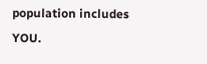population includes YOU.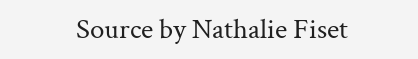Source by Nathalie Fiset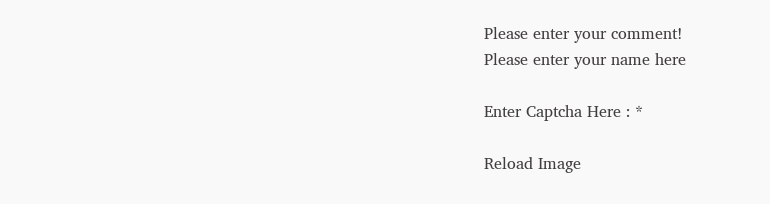Please enter your comment!
Please enter your name here

Enter Captcha Here : *

Reload Image